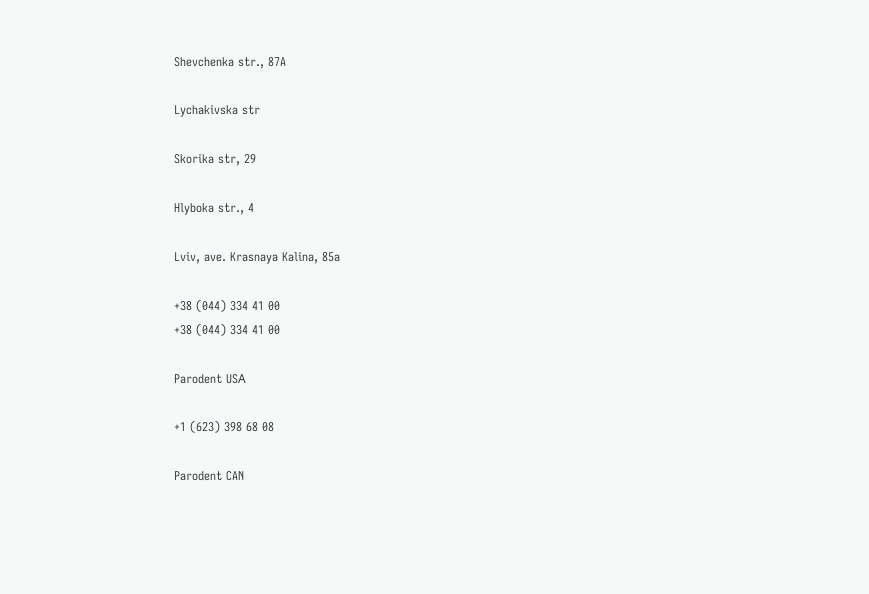Shevchenka str., 87A

Lychakivska str

Skorika str, 29

Hlyboka str., 4

Lviv, ave. Krasnaya Kalina, 85a

+38 (044) 334 41 00
+38 (044) 334 41 00

Parodent USА

+1 (623) 398 68 08

Parodent CAN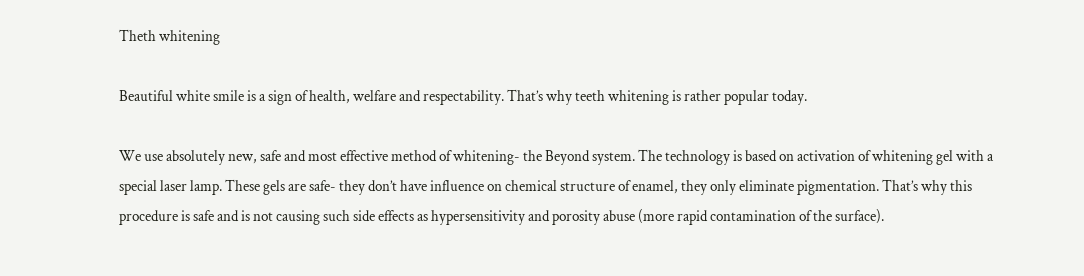Theth whitening

Beautiful white smile is a sign of health, welfare and respectability. That’s why teeth whitening is rather popular today.

We use absolutely new, safe and most effective method of whitening- the Beyond system. The technology is based on activation of whitening gel with a special laser lamp. These gels are safe- they don’t have influence on chemical structure of enamel, they only eliminate pigmentation. That’s why this procedure is safe and is not causing such side effects as hypersensitivity and porosity abuse (more rapid contamination of the surface).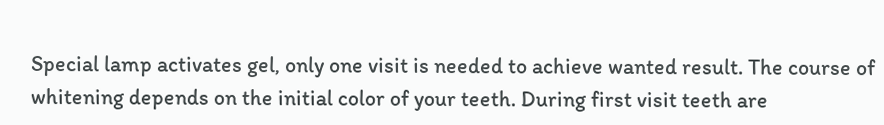Special lamp activates gel, only one visit is needed to achieve wanted result. The course of whitening depends on the initial color of your teeth. During first visit teeth are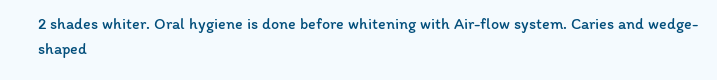2 shades whiter. Oral hygiene is done before whitening with Air-flow system. Caries and wedge-shaped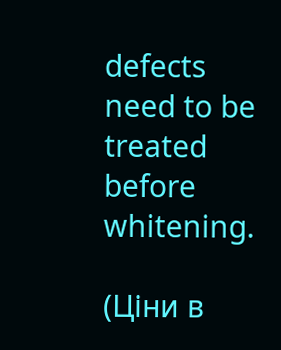defects need to be treated before whitening.

(Ціни в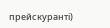прейскуранті)